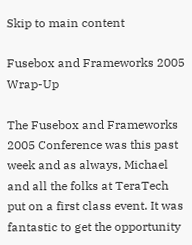Skip to main content

Fusebox and Frameworks 2005 Wrap-Up

The Fusebox and Frameworks 2005 Conference was this past week and as always, Michael and all the folks at TeraTech put on a first class event. It was fantastic to get the opportunity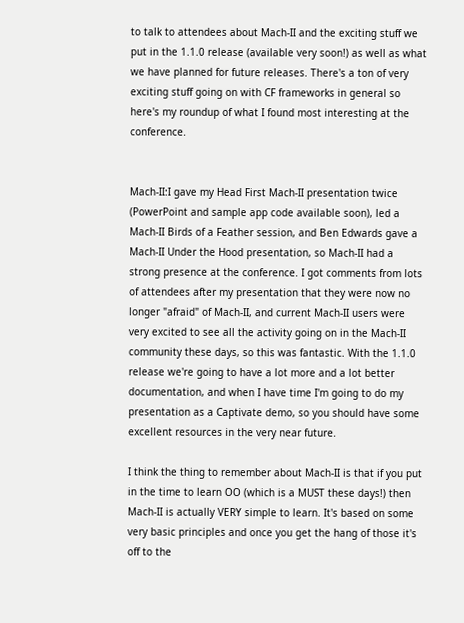to talk to attendees about Mach-II and the exciting stuff we put in the 1.1.0 release (available very soon!) as well as what we have planned for future releases. There's a ton of very exciting stuff going on with CF frameworks in general so here's my roundup of what I found most interesting at the conference.


Mach-II:I gave my Head First Mach-II presentation twice (PowerPoint and sample app code available soon), led a Mach-II Birds of a Feather session, and Ben Edwards gave a Mach-II Under the Hood presentation, so Mach-II had a strong presence at the conference. I got comments from lots of attendees after my presentation that they were now no longer "afraid" of Mach-II, and current Mach-II users were very excited to see all the activity going on in the Mach-II community these days, so this was fantastic. With the 1.1.0 release we're going to have a lot more and a lot better documentation, and when I have time I'm going to do my presentation as a Captivate demo, so you should have some excellent resources in the very near future.

I think the thing to remember about Mach-II is that if you put in the time to learn OO (which is a MUST these days!) then Mach-II is actually VERY simple to learn. It's based on some very basic principles and once you get the hang of those it's off to the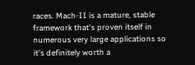races. Mach-II is a mature, stable framework that's proven itself in numerous very large applications so it's definitely worth a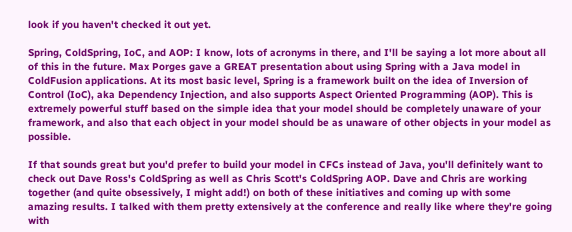look if you haven't checked it out yet.

Spring, ColdSpring, IoC, and AOP: I know, lots of acronyms in there, and I'll be saying a lot more about all of this in the future. Max Porges gave a GREAT presentation about using Spring with a Java model in ColdFusion applications. At its most basic level, Spring is a framework built on the idea of Inversion of Control (IoC), aka Dependency Injection, and also supports Aspect Oriented Programming (AOP). This is extremely powerful stuff based on the simple idea that your model should be completely unaware of your framework, and also that each object in your model should be as unaware of other objects in your model as possible.

If that sounds great but you'd prefer to build your model in CFCs instead of Java, you'll definitely want to check out Dave Ross's ColdSpring as well as Chris Scott's ColdSpring AOP. Dave and Chris are working together (and quite obsessively, I might add!) on both of these initiatives and coming up with some amazing results. I talked with them pretty extensively at the conference and really like where they're going with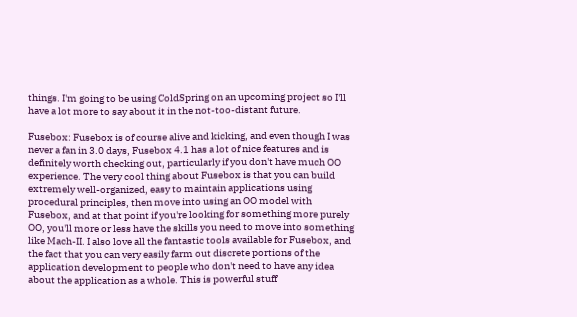things. I'm going to be using ColdSpring on an upcoming project so I'll have a lot more to say about it in the not-too-distant future.

Fusebox: Fusebox is of course alive and kicking, and even though I was never a fan in 3.0 days, Fusebox 4.1 has a lot of nice features and is definitely worth checking out, particularly if you don't have much OO experience. The very cool thing about Fusebox is that you can build extremely well-organized, easy to maintain applications using procedural principles, then move into using an OO model with Fusebox, and at that point if you're looking for something more purely OO, you'll more or less have the skills you need to move into something like Mach-II. I also love all the fantastic tools available for Fusebox, and the fact that you can very easily farm out discrete portions of the application development to people who don't need to have any idea about the application as a whole. This is powerful stuff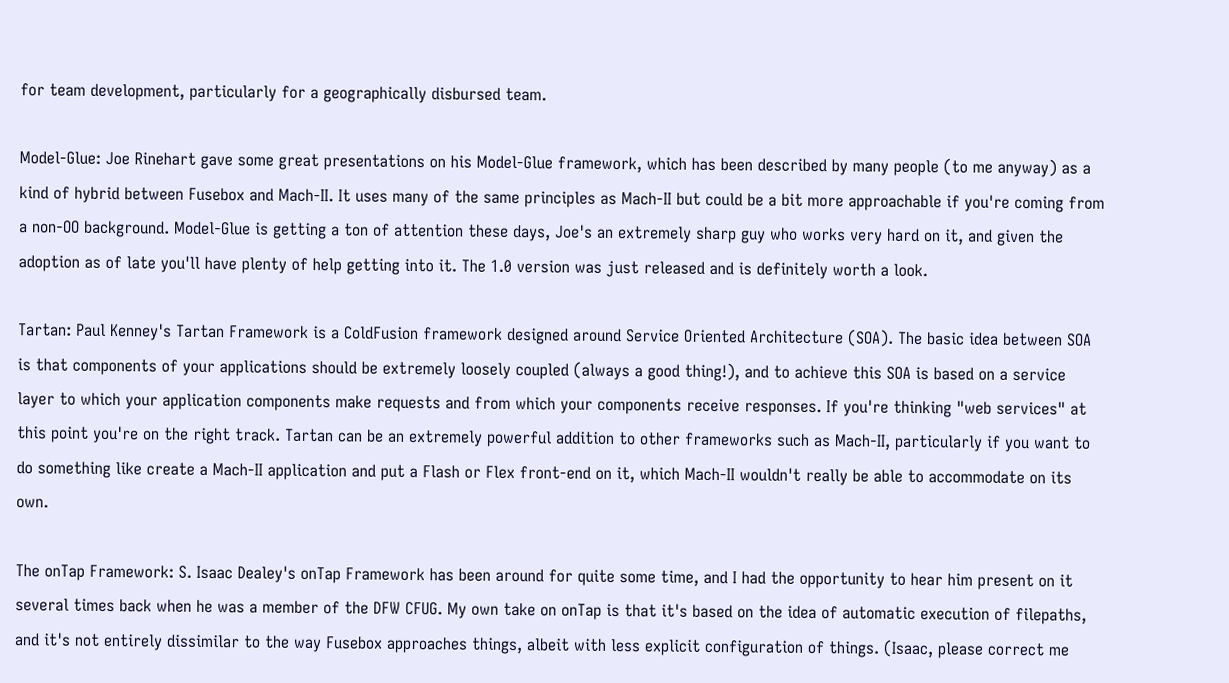for team development, particularly for a geographically disbursed team.

Model-Glue: Joe Rinehart gave some great presentations on his Model-Glue framework, which has been described by many people (to me anyway) as a kind of hybrid between Fusebox and Mach-II. It uses many of the same principles as Mach-II but could be a bit more approachable if you're coming from a non-OO background. Model-Glue is getting a ton of attention these days, Joe's an extremely sharp guy who works very hard on it, and given the adoption as of late you'll have plenty of help getting into it. The 1.0 version was just released and is definitely worth a look.

Tartan: Paul Kenney's Tartan Framework is a ColdFusion framework designed around Service Oriented Architecture (SOA). The basic idea between SOA is that components of your applications should be extremely loosely coupled (always a good thing!), and to achieve this SOA is based on a service layer to which your application components make requests and from which your components receive responses. If you're thinking "web services" at this point you're on the right track. Tartan can be an extremely powerful addition to other frameworks such as Mach-II, particularly if you want to do something like create a Mach-II application and put a Flash or Flex front-end on it, which Mach-II wouldn't really be able to accommodate on its own.

The onTap Framework: S. Isaac Dealey's onTap Framework has been around for quite some time, and I had the opportunity to hear him present on it several times back when he was a member of the DFW CFUG. My own take on onTap is that it's based on the idea of automatic execution of filepaths, and it's not entirely dissimilar to the way Fusebox approaches things, albeit with less explicit configuration of things. (Isaac, please correct me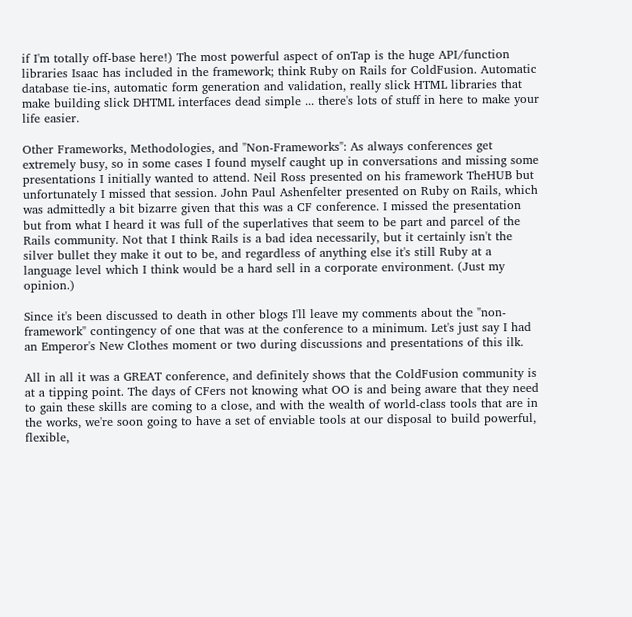if I'm totally off-base here!) The most powerful aspect of onTap is the huge API/function libraries Isaac has included in the framework; think Ruby on Rails for ColdFusion. Automatic database tie-ins, automatic form generation and validation, really slick HTML libraries that make building slick DHTML interfaces dead simple ... there's lots of stuff in here to make your life easier.

Other Frameworks, Methodologies, and "Non-Frameworks": As always conferences get extremely busy, so in some cases I found myself caught up in conversations and missing some presentations I initially wanted to attend. Neil Ross presented on his framework TheHUB but unfortunately I missed that session. John Paul Ashenfelter presented on Ruby on Rails, which was admittedly a bit bizarre given that this was a CF conference. I missed the presentation but from what I heard it was full of the superlatives that seem to be part and parcel of the Rails community. Not that I think Rails is a bad idea necessarily, but it certainly isn't the silver bullet they make it out to be, and regardless of anything else it's still Ruby at a language level which I think would be a hard sell in a corporate environment. (Just my opinion.)

Since it's been discussed to death in other blogs I'll leave my comments about the "non-framework" contingency of one that was at the conference to a minimum. Let's just say I had an Emperor's New Clothes moment or two during discussions and presentations of this ilk.

All in all it was a GREAT conference, and definitely shows that the ColdFusion community is at a tipping point. The days of CFers not knowing what OO is and being aware that they need to gain these skills are coming to a close, and with the wealth of world-class tools that are in the works, we're soon going to have a set of enviable tools at our disposal to build powerful, flexible,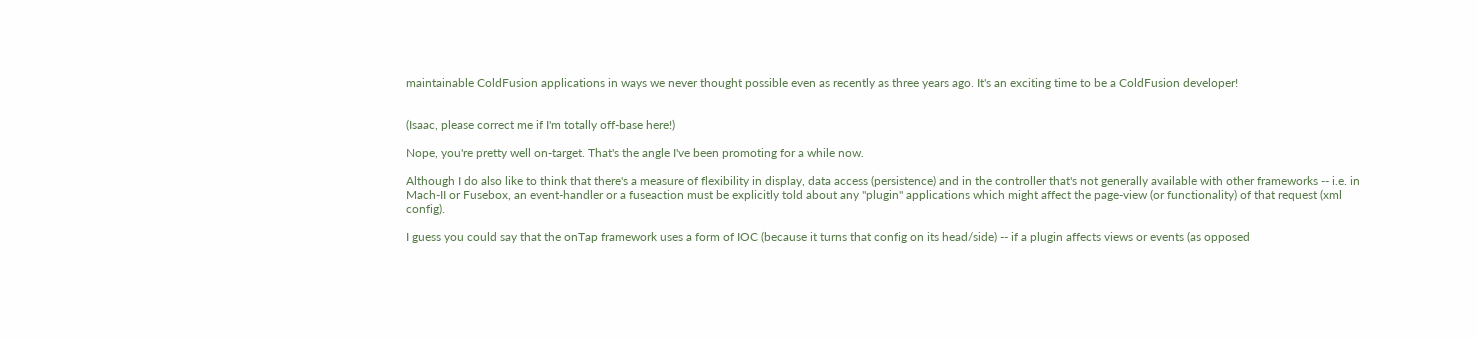maintainable ColdFusion applications in ways we never thought possible even as recently as three years ago. It's an exciting time to be a ColdFusion developer!


(Isaac, please correct me if I'm totally off-base here!)

Nope, you're pretty well on-target. That's the angle I've been promoting for a while now.

Although I do also like to think that there's a measure of flexibility in display, data access (persistence) and in the controller that's not generally available with other frameworks -- i.e. in Mach-II or Fusebox, an event-handler or a fuseaction must be explicitly told about any "plugin" applications which might affect the page-view (or functionality) of that request (xml config).

I guess you could say that the onTap framework uses a form of IOC (because it turns that config on its head/side) -- if a plugin affects views or events (as opposed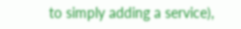to simply adding a service),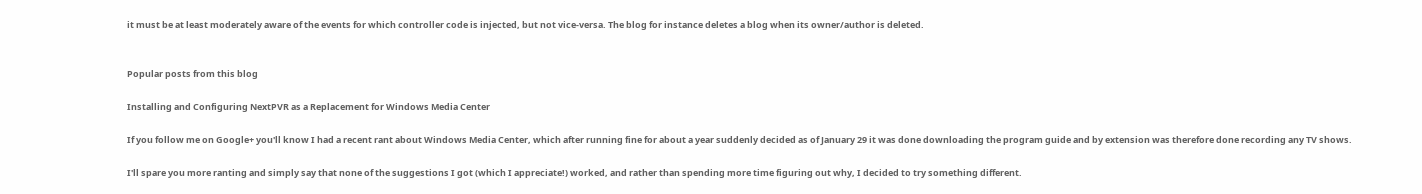it must be at least moderately aware of the events for which controller code is injected, but not vice-versa. The blog for instance deletes a blog when its owner/author is deleted.


Popular posts from this blog

Installing and Configuring NextPVR as a Replacement for Windows Media Center

If you follow me on Google+ you'll know I had a recent rant about Windows Media Center, which after running fine for about a year suddenly decided as of January 29 it was done downloading the program guide and by extension was therefore done recording any TV shows.

I'll spare you more ranting and simply say that none of the suggestions I got (which I appreciate!) worked, and rather than spending more time figuring out why, I decided to try something different.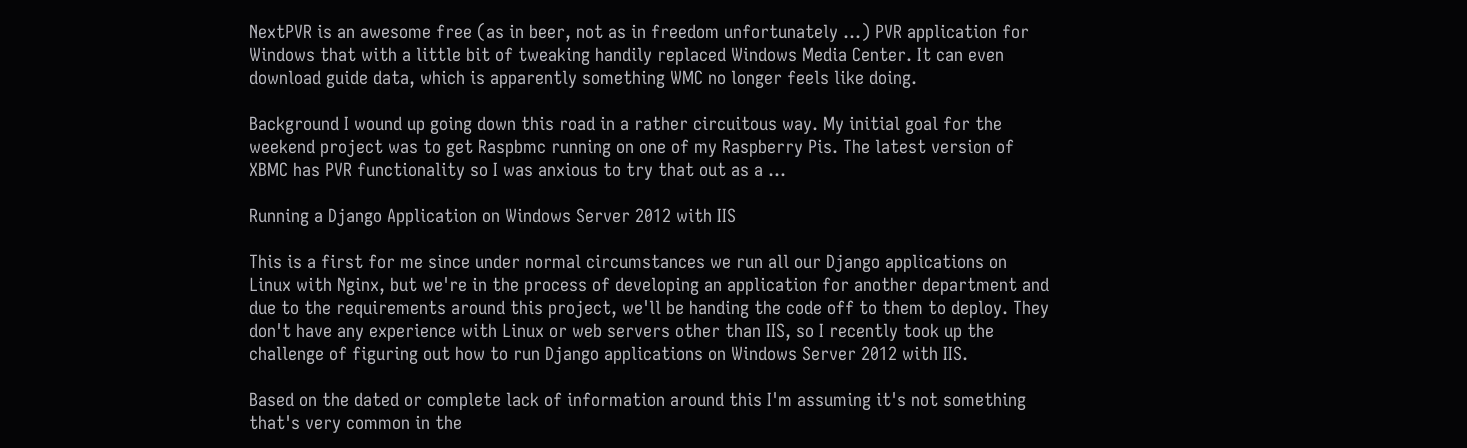NextPVR is an awesome free (as in beer, not as in freedom unfortunately ...) PVR application for Windows that with a little bit of tweaking handily replaced Windows Media Center. It can even download guide data, which is apparently something WMC no longer feels like doing.

Background I wound up going down this road in a rather circuitous way. My initial goal for the weekend project was to get Raspbmc running on one of my Raspberry Pis. The latest version of XBMC has PVR functionality so I was anxious to try that out as a …

Running a Django Application on Windows Server 2012 with IIS

This is a first for me since under normal circumstances we run all our Django applications on Linux with Nginx, but we're in the process of developing an application for another department and due to the requirements around this project, we'll be handing the code off to them to deploy. They don't have any experience with Linux or web servers other than IIS, so I recently took up the challenge of figuring out how to run Django applications on Windows Server 2012 with IIS.

Based on the dated or complete lack of information around this I'm assuming it's not something that's very common in the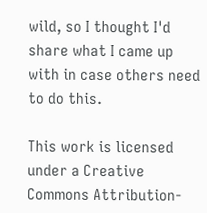wild, so I thought I'd share what I came up with in case others need to do this.

This work is licensed under a Creative Commons Attribution-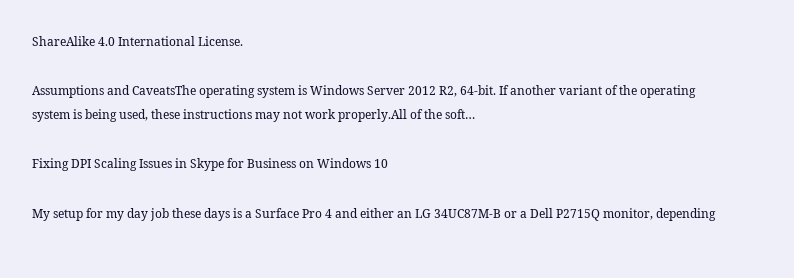ShareAlike 4.0 International License.

Assumptions and CaveatsThe operating system is Windows Server 2012 R2, 64-bit. If another variant of the operating system is being used, these instructions may not work properly.All of the soft…

Fixing DPI Scaling Issues in Skype for Business on Windows 10

My setup for my day job these days is a Surface Pro 4 and either an LG 34UC87M-B or a Dell P2715Q monitor, depending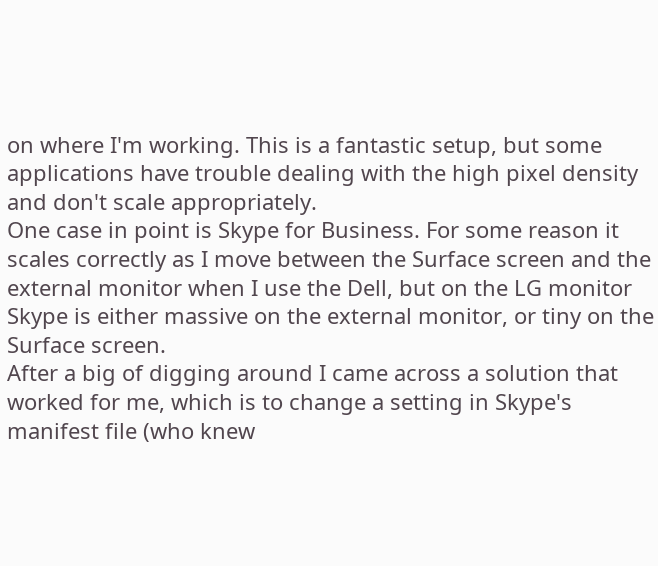on where I'm working. This is a fantastic setup, but some applications have trouble dealing with the high pixel density and don't scale appropriately.
One case in point is Skype for Business. For some reason it scales correctly as I move between the Surface screen and the external monitor when I use the Dell, but on the LG monitor Skype is either massive on the external monitor, or tiny on the Surface screen.
After a big of digging around I came across a solution that worked for me, which is to change a setting in Skype's manifest file (who knew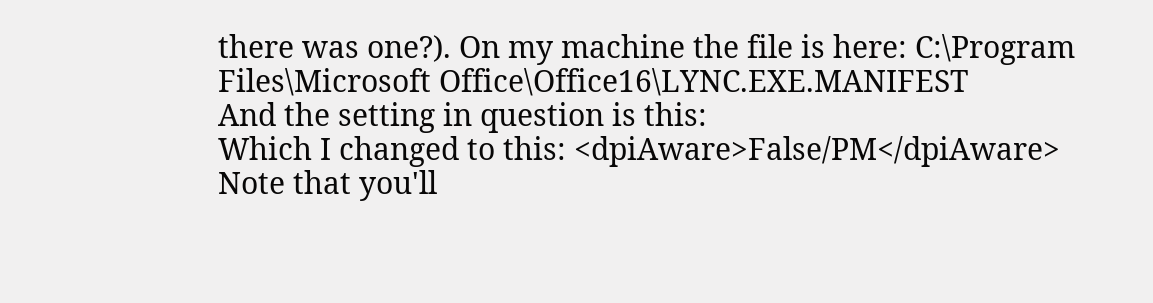there was one?). On my machine the file is here: C:\Program Files\Microsoft Office\Office16\LYNC.EXE.MANIFEST
And the setting in question is this:
Which I changed to this: <dpiAware>False/PM</dpiAware>
Note that you'll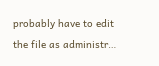probably have to edit the file as administr…